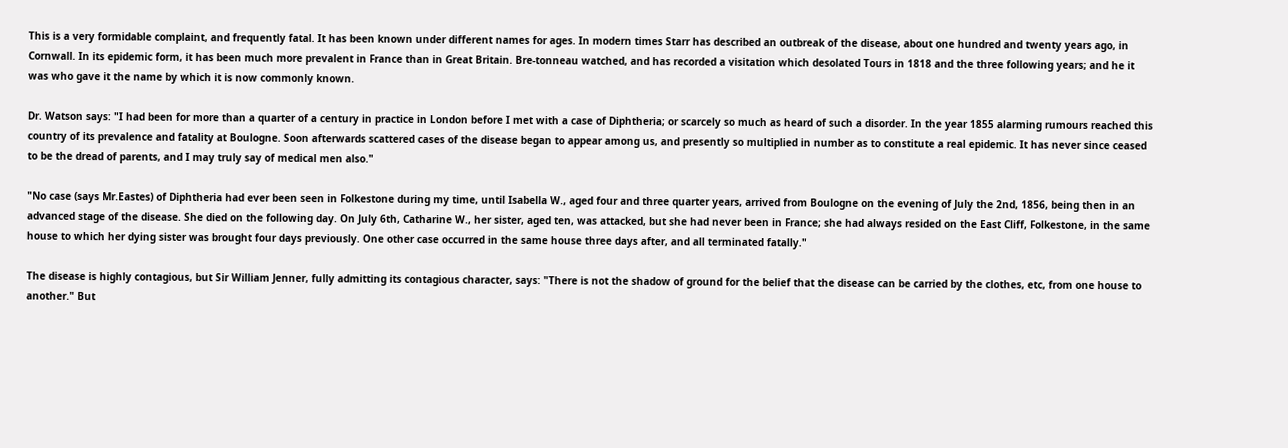This is a very formidable complaint, and frequently fatal. It has been known under different names for ages. In modern times Starr has described an outbreak of the disease, about one hundred and twenty years ago, in Cornwall. In its epidemic form, it has been much more prevalent in France than in Great Britain. Bre-tonneau watched, and has recorded a visitation which desolated Tours in 1818 and the three following years; and he it was who gave it the name by which it is now commonly known.

Dr. Watson says: "I had been for more than a quarter of a century in practice in London before I met with a case of Diphtheria; or scarcely so much as heard of such a disorder. In the year 1855 alarming rumours reached this country of its prevalence and fatality at Boulogne. Soon afterwards scattered cases of the disease began to appear among us, and presently so multiplied in number as to constitute a real epidemic. It has never since ceased to be the dread of parents, and I may truly say of medical men also."

"No case (says Mr.Eastes) of Diphtheria had ever been seen in Folkestone during my time, until Isabella W., aged four and three quarter years, arrived from Boulogne on the evening of July the 2nd, 1856, being then in an advanced stage of the disease. She died on the following day. On July 6th, Catharine W., her sister, aged ten, was attacked, but she had never been in France; she had always resided on the East Cliff, Folkestone, in the same house to which her dying sister was brought four days previously. One other case occurred in the same house three days after, and all terminated fatally."

The disease is highly contagious, but Sir William Jenner, fully admitting its contagious character, says: "There is not the shadow of ground for the belief that the disease can be carried by the clothes, etc, from one house to another." But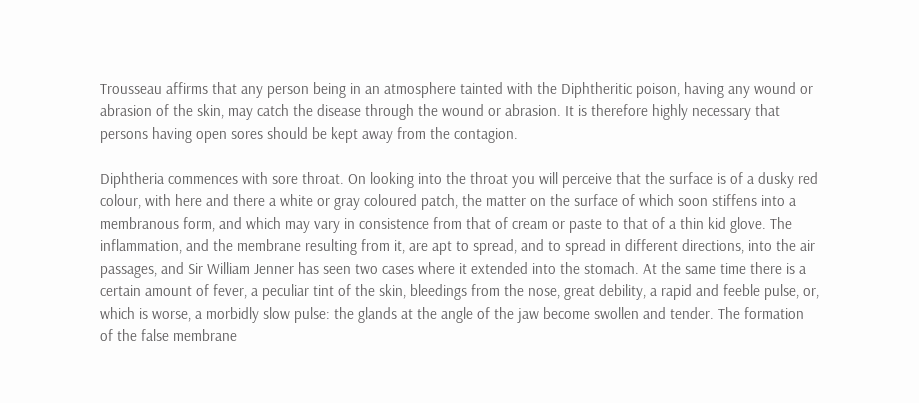Trousseau affirms that any person being in an atmosphere tainted with the Diphtheritic poison, having any wound or abrasion of the skin, may catch the disease through the wound or abrasion. It is therefore highly necessary that persons having open sores should be kept away from the contagion.

Diphtheria commences with sore throat. On looking into the throat you will perceive that the surface is of a dusky red colour, with here and there a white or gray coloured patch, the matter on the surface of which soon stiffens into a membranous form, and which may vary in consistence from that of cream or paste to that of a thin kid glove. The inflammation, and the membrane resulting from it, are apt to spread, and to spread in different directions, into the air passages, and Sir William Jenner has seen two cases where it extended into the stomach. At the same time there is a certain amount of fever, a peculiar tint of the skin, bleedings from the nose, great debility, a rapid and feeble pulse, or, which is worse, a morbidly slow pulse: the glands at the angle of the jaw become swollen and tender. The formation of the false membrane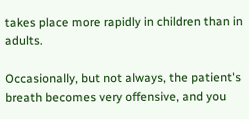takes place more rapidly in children than in adults.

Occasionally, but not always, the patient's breath becomes very offensive, and you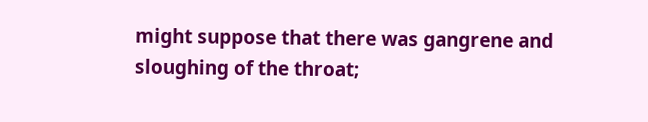might suppose that there was gangrene and sloughing of the throat;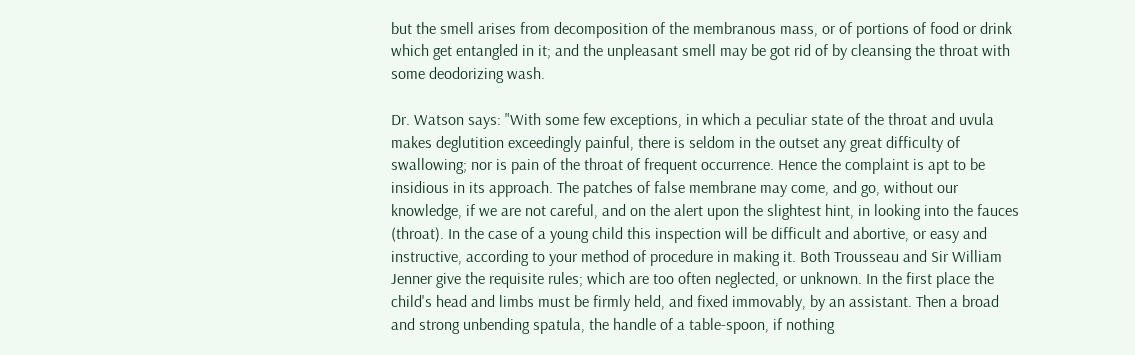but the smell arises from decomposition of the membranous mass, or of portions of food or drink which get entangled in it; and the unpleasant smell may be got rid of by cleansing the throat with some deodorizing wash.

Dr. Watson says: "With some few exceptions, in which a peculiar state of the throat and uvula makes deglutition exceedingly painful, there is seldom in the outset any great difficulty of swallowing; nor is pain of the throat of frequent occurrence. Hence the complaint is apt to be insidious in its approach. The patches of false membrane may come, and go, without our knowledge, if we are not careful, and on the alert upon the slightest hint, in looking into the fauces (throat). In the case of a young child this inspection will be difficult and abortive, or easy and instructive, according to your method of procedure in making it. Both Trousseau and Sir William Jenner give the requisite rules; which are too often neglected, or unknown. In the first place the child's head and limbs must be firmly held, and fixed immovably, by an assistant. Then a broad and strong unbending spatula, the handle of a table-spoon, if nothing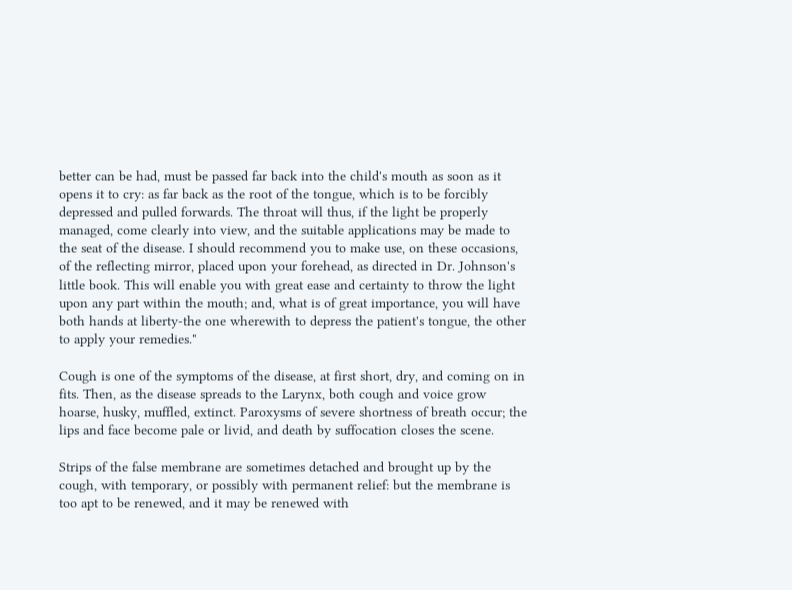better can be had, must be passed far back into the child's mouth as soon as it opens it to cry: as far back as the root of the tongue, which is to be forcibly depressed and pulled forwards. The throat will thus, if the light be properly managed, come clearly into view, and the suitable applications may be made to the seat of the disease. I should recommend you to make use, on these occasions, of the reflecting mirror, placed upon your forehead, as directed in Dr. Johnson's little book. This will enable you with great ease and certainty to throw the light upon any part within the mouth; and, what is of great importance, you will have both hands at liberty-the one wherewith to depress the patient's tongue, the other to apply your remedies."

Cough is one of the symptoms of the disease, at first short, dry, and coming on in fits. Then, as the disease spreads to the Larynx, both cough and voice grow hoarse, husky, muffled, extinct. Paroxysms of severe shortness of breath occur; the lips and face become pale or livid, and death by suffocation closes the scene.

Strips of the false membrane are sometimes detached and brought up by the cough, with temporary, or possibly with permanent relief: but the membrane is too apt to be renewed, and it may be renewed with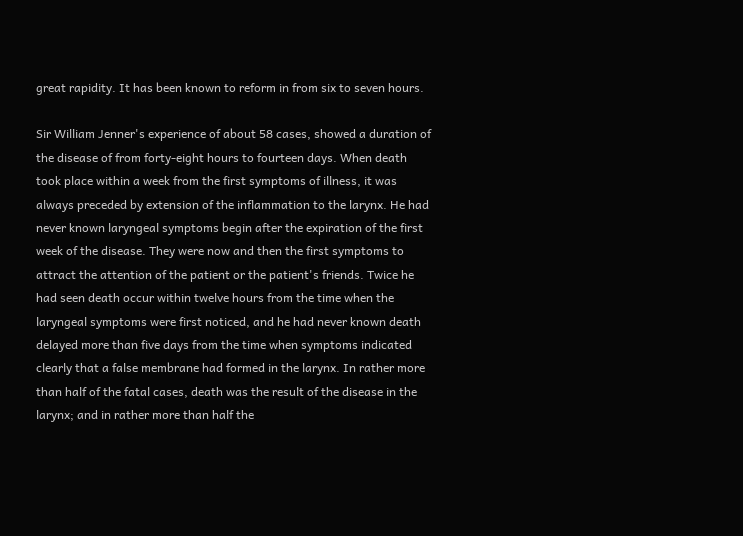great rapidity. It has been known to reform in from six to seven hours.

Sir William Jenner's experience of about 58 cases, showed a duration of the disease of from forty-eight hours to fourteen days. When death took place within a week from the first symptoms of illness, it was always preceded by extension of the inflammation to the larynx. He had never known laryngeal symptoms begin after the expiration of the first week of the disease. They were now and then the first symptoms to attract the attention of the patient or the patient's friends. Twice he had seen death occur within twelve hours from the time when the laryngeal symptoms were first noticed, and he had never known death delayed more than five days from the time when symptoms indicated clearly that a false membrane had formed in the larynx. In rather more than half of the fatal cases, death was the result of the disease in the larynx; and in rather more than half the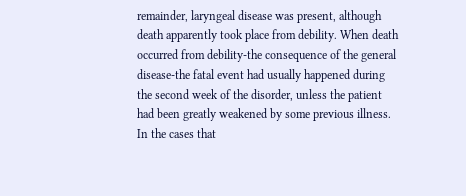remainder, laryngeal disease was present, although death apparently took place from debility. When death occurred from debility-the consequence of the general disease-the fatal event had usually happened during the second week of the disorder, unless the patient had been greatly weakened by some previous illness. In the cases that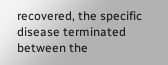recovered, the specific disease terminated between the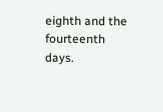eighth and the fourteenth days.